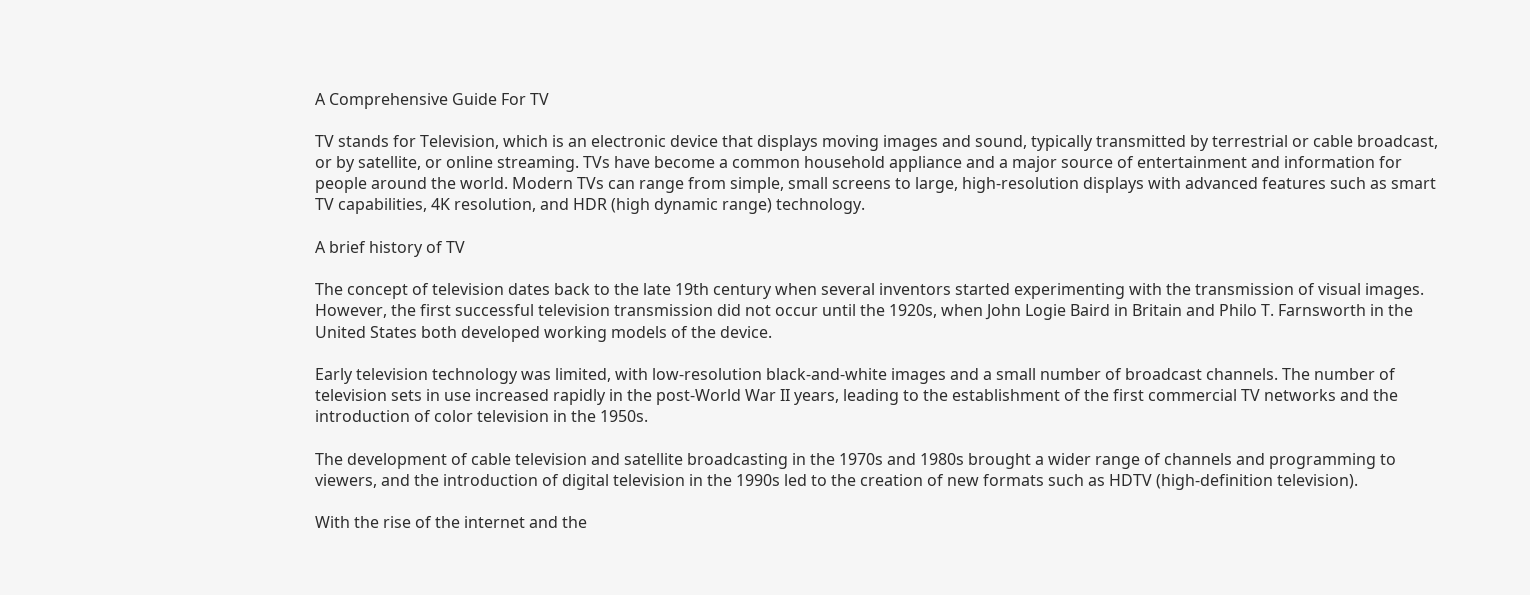A Comprehensive Guide For TV

TV stands for Television, which is an electronic device that displays moving images and sound, typically transmitted by terrestrial or cable broadcast, or by satellite, or online streaming. TVs have become a common household appliance and a major source of entertainment and information for people around the world. Modern TVs can range from simple, small screens to large, high-resolution displays with advanced features such as smart TV capabilities, 4K resolution, and HDR (high dynamic range) technology.

A brief history of TV

The concept of television dates back to the late 19th century when several inventors started experimenting with the transmission of visual images. However, the first successful television transmission did not occur until the 1920s, when John Logie Baird in Britain and Philo T. Farnsworth in the United States both developed working models of the device.

Early television technology was limited, with low-resolution black-and-white images and a small number of broadcast channels. The number of television sets in use increased rapidly in the post-World War II years, leading to the establishment of the first commercial TV networks and the introduction of color television in the 1950s.

The development of cable television and satellite broadcasting in the 1970s and 1980s brought a wider range of channels and programming to viewers, and the introduction of digital television in the 1990s led to the creation of new formats such as HDTV (high-definition television).

With the rise of the internet and the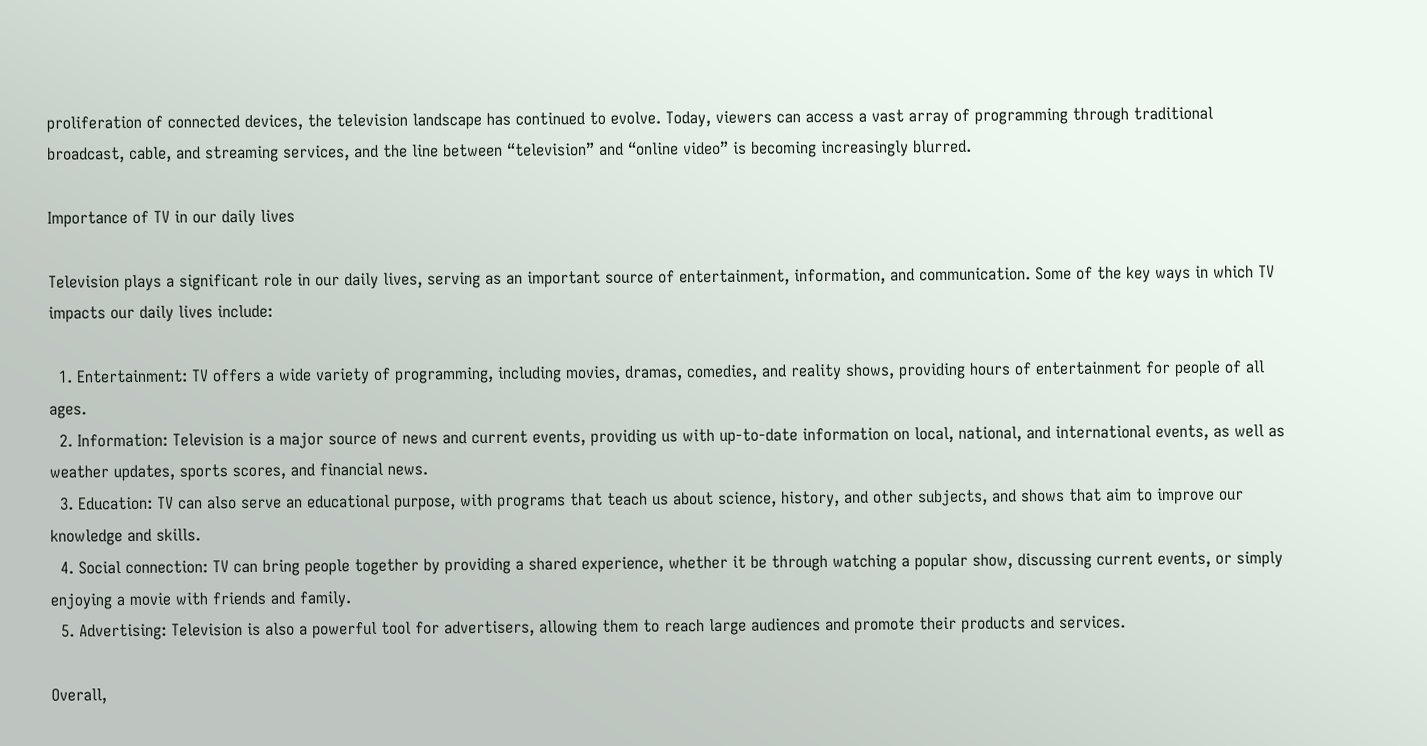proliferation of connected devices, the television landscape has continued to evolve. Today, viewers can access a vast array of programming through traditional broadcast, cable, and streaming services, and the line between “television” and “online video” is becoming increasingly blurred.

Importance of TV in our daily lives

Television plays a significant role in our daily lives, serving as an important source of entertainment, information, and communication. Some of the key ways in which TV impacts our daily lives include:

  1. Entertainment: TV offers a wide variety of programming, including movies, dramas, comedies, and reality shows, providing hours of entertainment for people of all ages.
  2. Information: Television is a major source of news and current events, providing us with up-to-date information on local, national, and international events, as well as weather updates, sports scores, and financial news.
  3. Education: TV can also serve an educational purpose, with programs that teach us about science, history, and other subjects, and shows that aim to improve our knowledge and skills.
  4. Social connection: TV can bring people together by providing a shared experience, whether it be through watching a popular show, discussing current events, or simply enjoying a movie with friends and family.
  5. Advertising: Television is also a powerful tool for advertisers, allowing them to reach large audiences and promote their products and services.

Overall,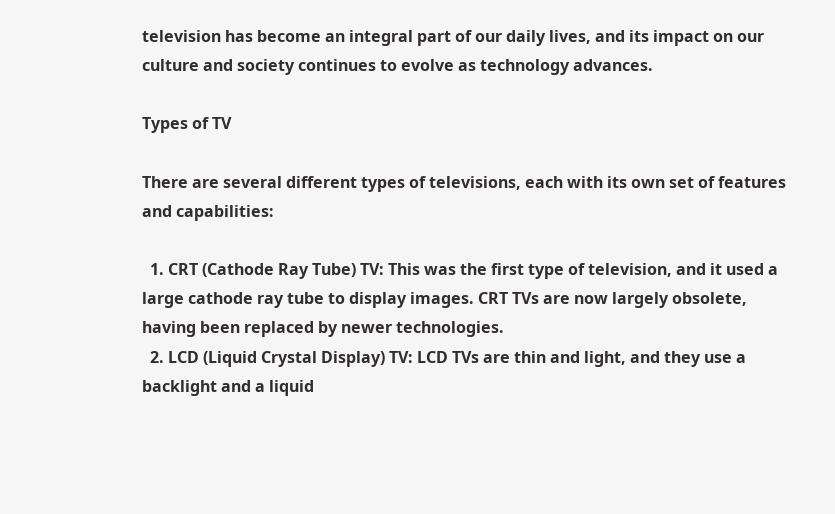television has become an integral part of our daily lives, and its impact on our culture and society continues to evolve as technology advances.

Types of TV

There are several different types of televisions, each with its own set of features and capabilities:

  1. CRT (Cathode Ray Tube) TV: This was the first type of television, and it used a large cathode ray tube to display images. CRT TVs are now largely obsolete, having been replaced by newer technologies.
  2. LCD (Liquid Crystal Display) TV: LCD TVs are thin and light, and they use a backlight and a liquid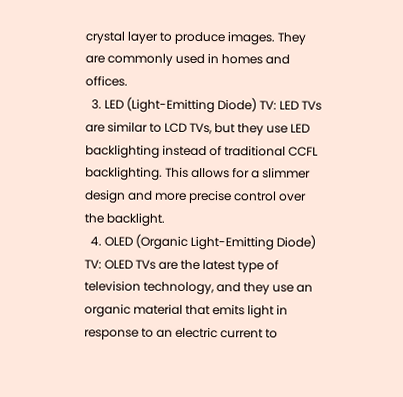crystal layer to produce images. They are commonly used in homes and offices.
  3. LED (Light-Emitting Diode) TV: LED TVs are similar to LCD TVs, but they use LED backlighting instead of traditional CCFL backlighting. This allows for a slimmer design and more precise control over the backlight.
  4. OLED (Organic Light-Emitting Diode) TV: OLED TVs are the latest type of television technology, and they use an organic material that emits light in response to an electric current to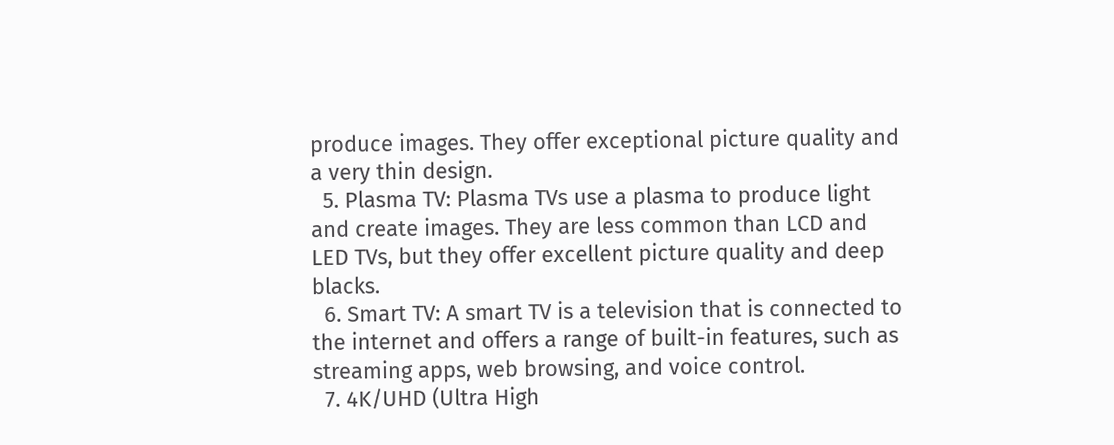produce images. They offer exceptional picture quality and a very thin design.
  5. Plasma TV: Plasma TVs use a plasma to produce light and create images. They are less common than LCD and LED TVs, but they offer excellent picture quality and deep blacks.
  6. Smart TV: A smart TV is a television that is connected to the internet and offers a range of built-in features, such as streaming apps, web browsing, and voice control.
  7. 4K/UHD (Ultra High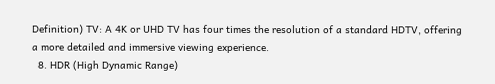Definition) TV: A 4K or UHD TV has four times the resolution of a standard HDTV, offering a more detailed and immersive viewing experience.
  8. HDR (High Dynamic Range)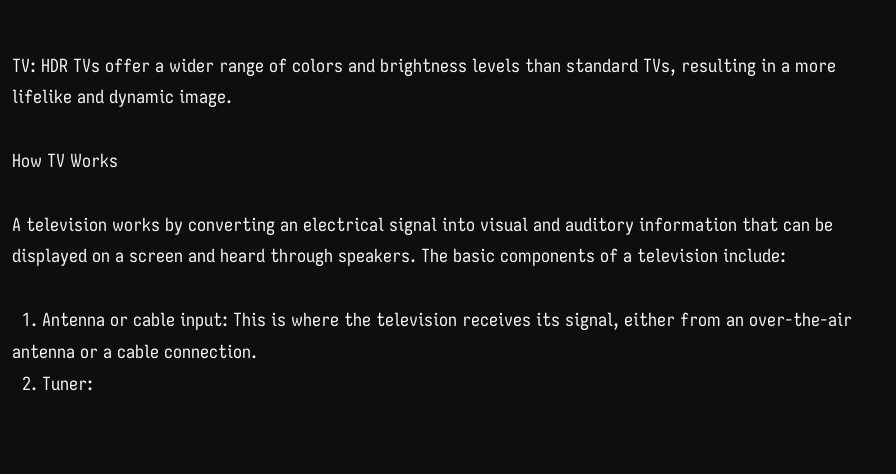TV: HDR TVs offer a wider range of colors and brightness levels than standard TVs, resulting in a more lifelike and dynamic image.

How TV Works

A television works by converting an electrical signal into visual and auditory information that can be displayed on a screen and heard through speakers. The basic components of a television include:

  1. Antenna or cable input: This is where the television receives its signal, either from an over-the-air antenna or a cable connection.
  2. Tuner: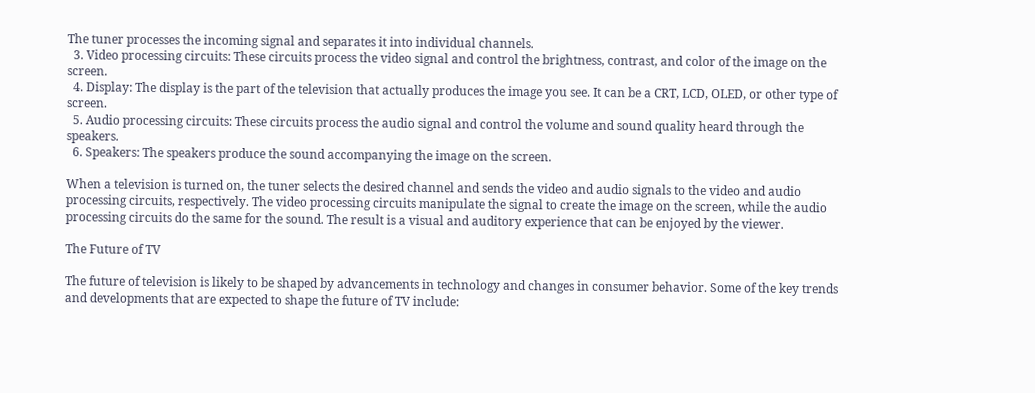The tuner processes the incoming signal and separates it into individual channels.
  3. Video processing circuits: These circuits process the video signal and control the brightness, contrast, and color of the image on the screen.
  4. Display: The display is the part of the television that actually produces the image you see. It can be a CRT, LCD, OLED, or other type of screen.
  5. Audio processing circuits: These circuits process the audio signal and control the volume and sound quality heard through the speakers.
  6. Speakers: The speakers produce the sound accompanying the image on the screen.

When a television is turned on, the tuner selects the desired channel and sends the video and audio signals to the video and audio processing circuits, respectively. The video processing circuits manipulate the signal to create the image on the screen, while the audio processing circuits do the same for the sound. The result is a visual and auditory experience that can be enjoyed by the viewer.

The Future of TV

The future of television is likely to be shaped by advancements in technology and changes in consumer behavior. Some of the key trends and developments that are expected to shape the future of TV include: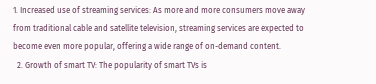1. Increased use of streaming services: As more and more consumers move away from traditional cable and satellite television, streaming services are expected to become even more popular, offering a wide range of on-demand content.
  2. Growth of smart TV: The popularity of smart TVs is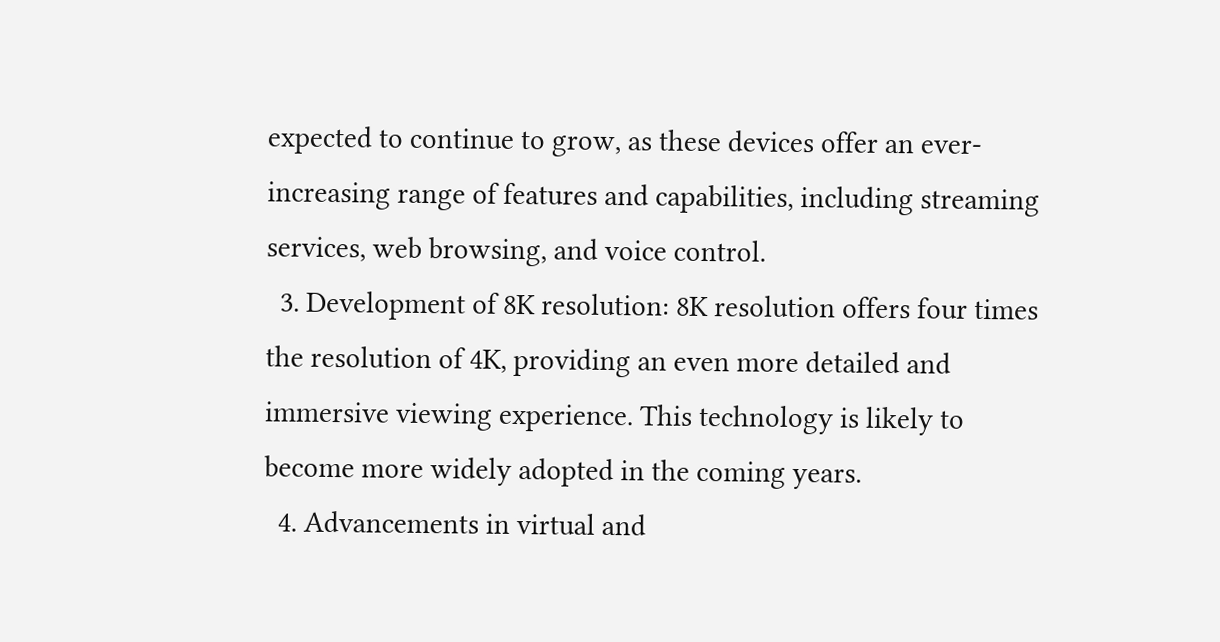expected to continue to grow, as these devices offer an ever-increasing range of features and capabilities, including streaming services, web browsing, and voice control.
  3. Development of 8K resolution: 8K resolution offers four times the resolution of 4K, providing an even more detailed and immersive viewing experience. This technology is likely to become more widely adopted in the coming years.
  4. Advancements in virtual and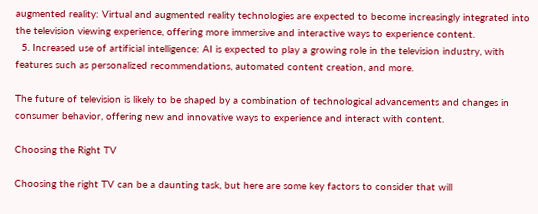augmented reality: Virtual and augmented reality technologies are expected to become increasingly integrated into the television viewing experience, offering more immersive and interactive ways to experience content.
  5. Increased use of artificial intelligence: AI is expected to play a growing role in the television industry, with features such as personalized recommendations, automated content creation, and more.

The future of television is likely to be shaped by a combination of technological advancements and changes in consumer behavior, offering new and innovative ways to experience and interact with content.

Choosing the Right TV

Choosing the right TV can be a daunting task, but here are some key factors to consider that will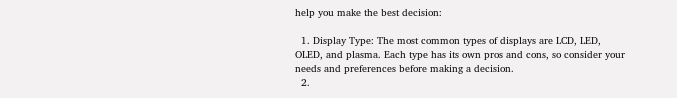help you make the best decision:

  1. Display Type: The most common types of displays are LCD, LED, OLED, and plasma. Each type has its own pros and cons, so consider your needs and preferences before making a decision.
  2.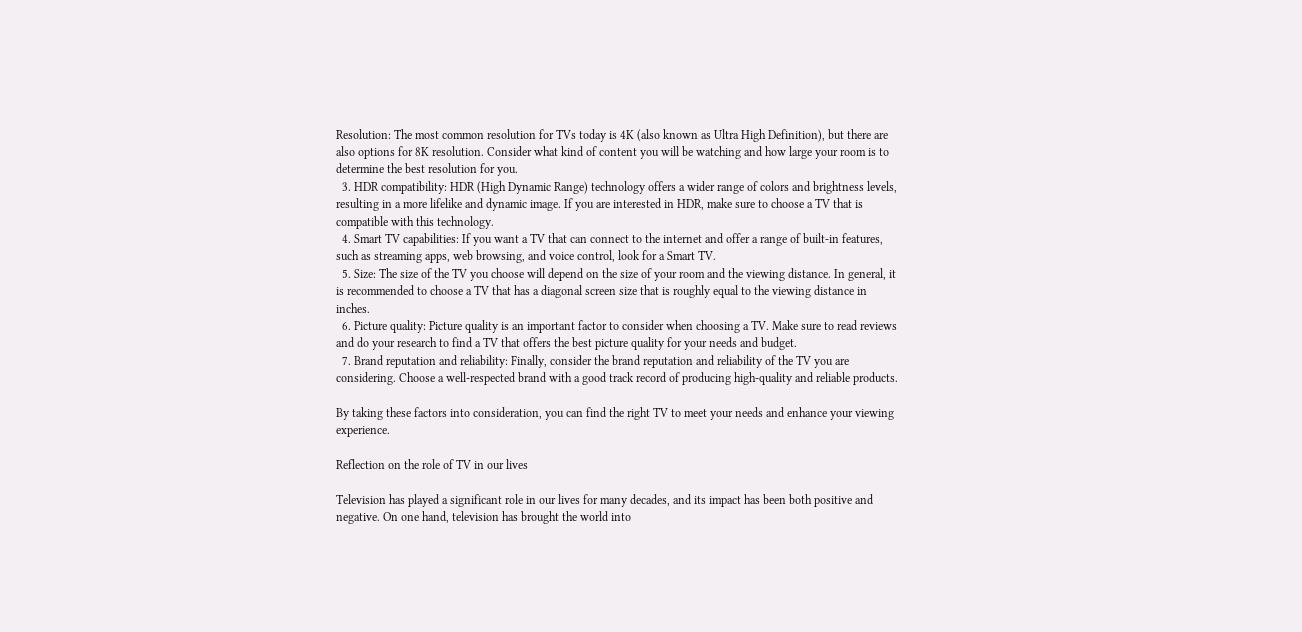Resolution: The most common resolution for TVs today is 4K (also known as Ultra High Definition), but there are also options for 8K resolution. Consider what kind of content you will be watching and how large your room is to determine the best resolution for you.
  3. HDR compatibility: HDR (High Dynamic Range) technology offers a wider range of colors and brightness levels, resulting in a more lifelike and dynamic image. If you are interested in HDR, make sure to choose a TV that is compatible with this technology.
  4. Smart TV capabilities: If you want a TV that can connect to the internet and offer a range of built-in features, such as streaming apps, web browsing, and voice control, look for a Smart TV.
  5. Size: The size of the TV you choose will depend on the size of your room and the viewing distance. In general, it is recommended to choose a TV that has a diagonal screen size that is roughly equal to the viewing distance in inches.
  6. Picture quality: Picture quality is an important factor to consider when choosing a TV. Make sure to read reviews and do your research to find a TV that offers the best picture quality for your needs and budget.
  7. Brand reputation and reliability: Finally, consider the brand reputation and reliability of the TV you are considering. Choose a well-respected brand with a good track record of producing high-quality and reliable products.

By taking these factors into consideration, you can find the right TV to meet your needs and enhance your viewing experience.

Reflection on the role of TV in our lives

Television has played a significant role in our lives for many decades, and its impact has been both positive and negative. On one hand, television has brought the world into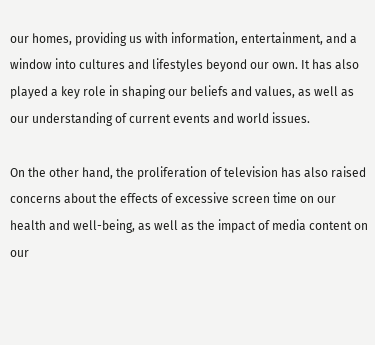our homes, providing us with information, entertainment, and a window into cultures and lifestyles beyond our own. It has also played a key role in shaping our beliefs and values, as well as our understanding of current events and world issues.

On the other hand, the proliferation of television has also raised concerns about the effects of excessive screen time on our health and well-being, as well as the impact of media content on our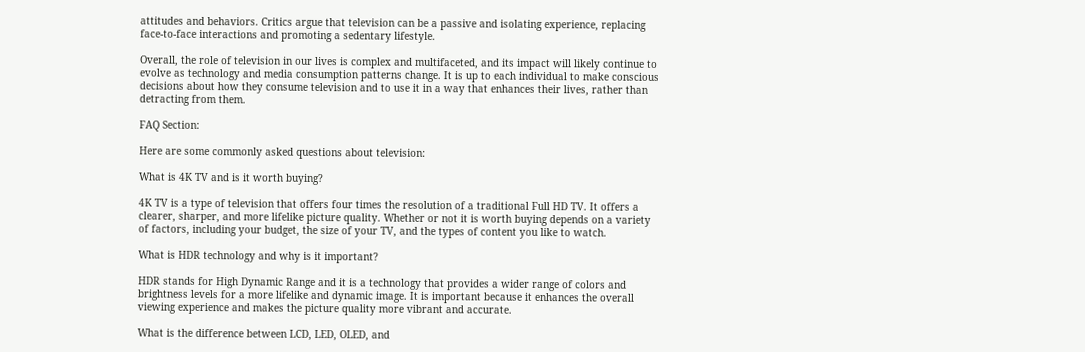attitudes and behaviors. Critics argue that television can be a passive and isolating experience, replacing face-to-face interactions and promoting a sedentary lifestyle.

Overall, the role of television in our lives is complex and multifaceted, and its impact will likely continue to evolve as technology and media consumption patterns change. It is up to each individual to make conscious decisions about how they consume television and to use it in a way that enhances their lives, rather than detracting from them.

FAQ Section:

Here are some commonly asked questions about television:

What is 4K TV and is it worth buying?

4K TV is a type of television that offers four times the resolution of a traditional Full HD TV. It offers a clearer, sharper, and more lifelike picture quality. Whether or not it is worth buying depends on a variety of factors, including your budget, the size of your TV, and the types of content you like to watch.

What is HDR technology and why is it important?

HDR stands for High Dynamic Range and it is a technology that provides a wider range of colors and brightness levels for a more lifelike and dynamic image. It is important because it enhances the overall viewing experience and makes the picture quality more vibrant and accurate.

What is the difference between LCD, LED, OLED, and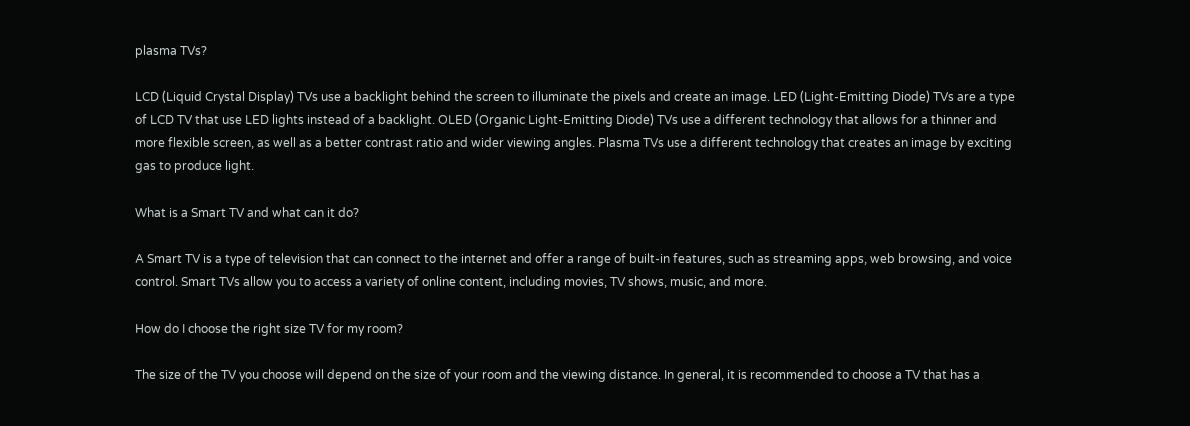plasma TVs?

LCD (Liquid Crystal Display) TVs use a backlight behind the screen to illuminate the pixels and create an image. LED (Light-Emitting Diode) TVs are a type of LCD TV that use LED lights instead of a backlight. OLED (Organic Light-Emitting Diode) TVs use a different technology that allows for a thinner and more flexible screen, as well as a better contrast ratio and wider viewing angles. Plasma TVs use a different technology that creates an image by exciting gas to produce light.

What is a Smart TV and what can it do?

A Smart TV is a type of television that can connect to the internet and offer a range of built-in features, such as streaming apps, web browsing, and voice control. Smart TVs allow you to access a variety of online content, including movies, TV shows, music, and more.

How do I choose the right size TV for my room?

The size of the TV you choose will depend on the size of your room and the viewing distance. In general, it is recommended to choose a TV that has a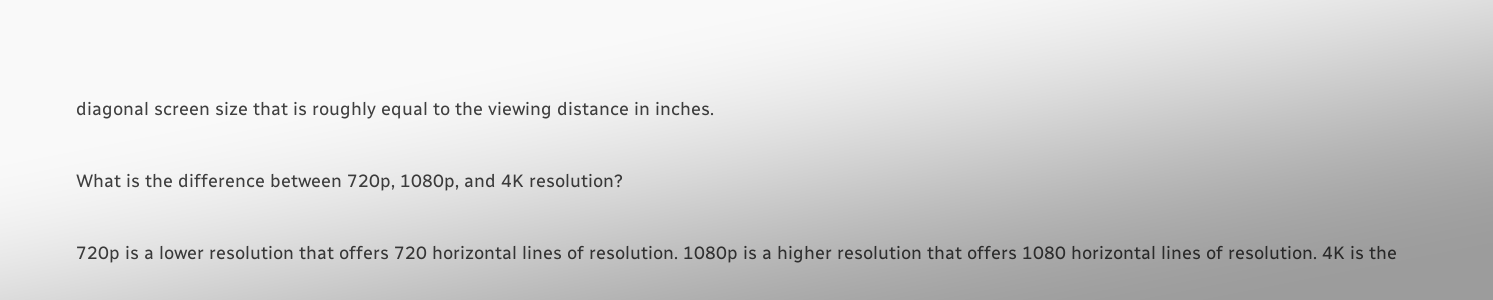diagonal screen size that is roughly equal to the viewing distance in inches.

What is the difference between 720p, 1080p, and 4K resolution?

720p is a lower resolution that offers 720 horizontal lines of resolution. 1080p is a higher resolution that offers 1080 horizontal lines of resolution. 4K is the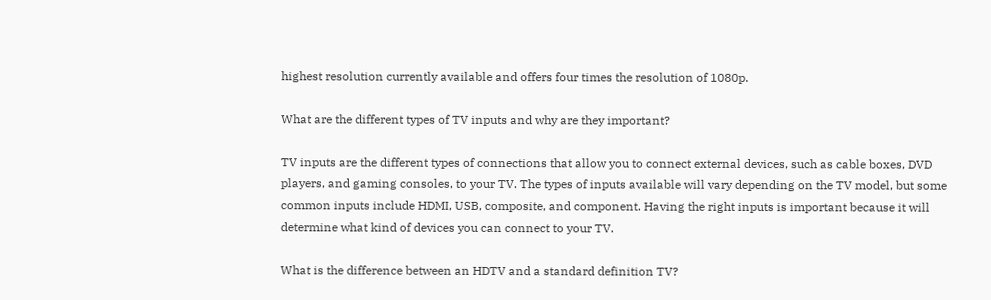highest resolution currently available and offers four times the resolution of 1080p.

What are the different types of TV inputs and why are they important?

TV inputs are the different types of connections that allow you to connect external devices, such as cable boxes, DVD players, and gaming consoles, to your TV. The types of inputs available will vary depending on the TV model, but some common inputs include HDMI, USB, composite, and component. Having the right inputs is important because it will determine what kind of devices you can connect to your TV.

What is the difference between an HDTV and a standard definition TV?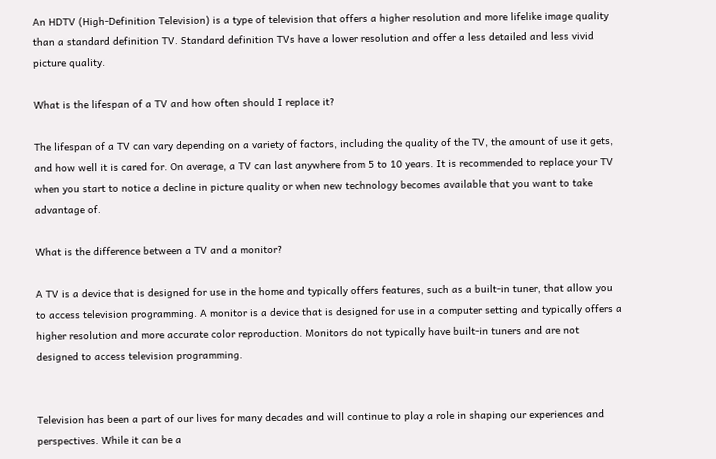An HDTV (High-Definition Television) is a type of television that offers a higher resolution and more lifelike image quality than a standard definition TV. Standard definition TVs have a lower resolution and offer a less detailed and less vivid picture quality.

What is the lifespan of a TV and how often should I replace it?

The lifespan of a TV can vary depending on a variety of factors, including the quality of the TV, the amount of use it gets, and how well it is cared for. On average, a TV can last anywhere from 5 to 10 years. It is recommended to replace your TV when you start to notice a decline in picture quality or when new technology becomes available that you want to take advantage of.

What is the difference between a TV and a monitor?

A TV is a device that is designed for use in the home and typically offers features, such as a built-in tuner, that allow you to access television programming. A monitor is a device that is designed for use in a computer setting and typically offers a higher resolution and more accurate color reproduction. Monitors do not typically have built-in tuners and are not designed to access television programming.


Television has been a part of our lives for many decades and will continue to play a role in shaping our experiences and perspectives. While it can be a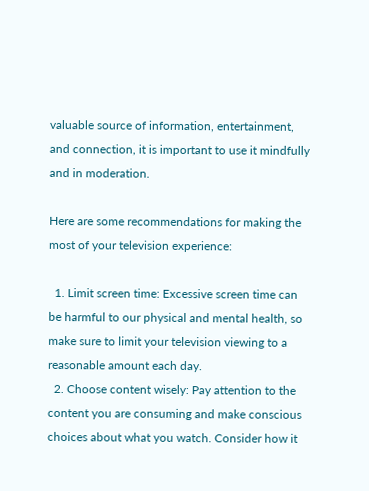valuable source of information, entertainment, and connection, it is important to use it mindfully and in moderation.

Here are some recommendations for making the most of your television experience:

  1. Limit screen time: Excessive screen time can be harmful to our physical and mental health, so make sure to limit your television viewing to a reasonable amount each day.
  2. Choose content wisely: Pay attention to the content you are consuming and make conscious choices about what you watch. Consider how it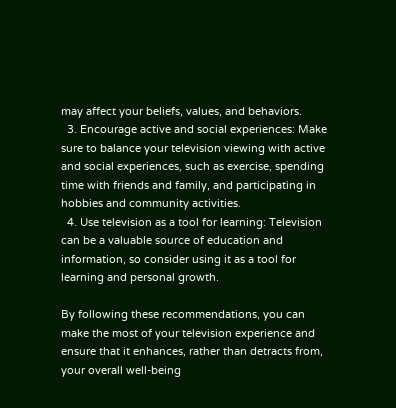may affect your beliefs, values, and behaviors.
  3. Encourage active and social experiences: Make sure to balance your television viewing with active and social experiences, such as exercise, spending time with friends and family, and participating in hobbies and community activities.
  4. Use television as a tool for learning: Television can be a valuable source of education and information, so consider using it as a tool for learning and personal growth.

By following these recommendations, you can make the most of your television experience and ensure that it enhances, rather than detracts from, your overall well-being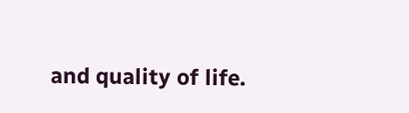and quality of life.